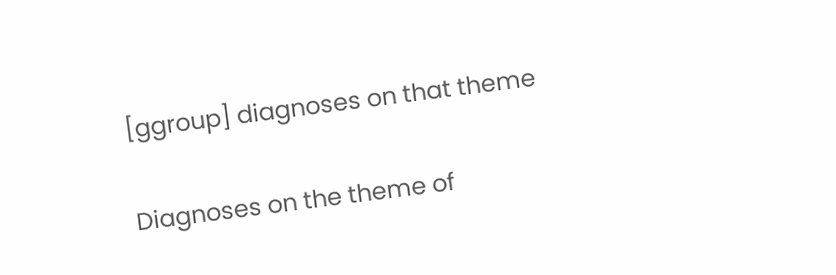[ggroup] diagnoses on that theme

Diagnoses on the theme of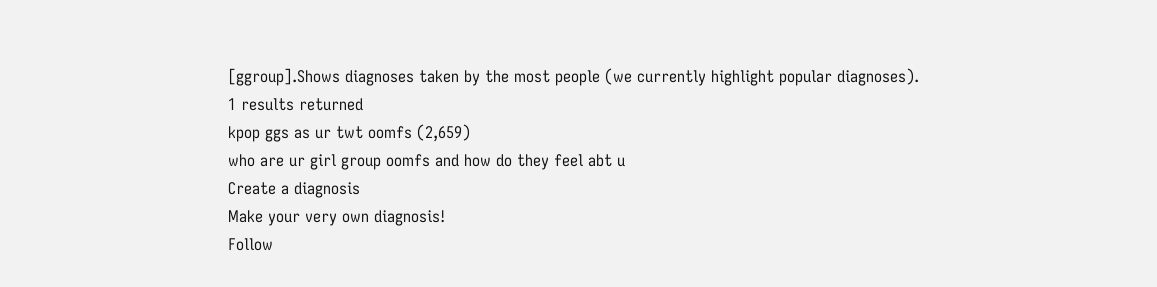[ggroup].Shows diagnoses taken by the most people (we currently highlight popular diagnoses).
1 results returned
kpop ggs as ur twt oomfs (2,659)
who are ur girl group oomfs and how do they feel abt u
Create a diagnosis
Make your very own diagnosis!
Follow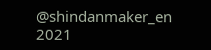@shindanmaker_en
2021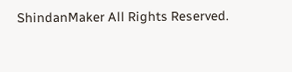ShindanMaker All Rights Reserved.